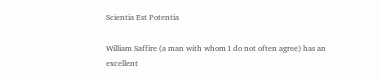Scientia Est Potentia

William Saffire (a man with whom I do not often agree) has an excellent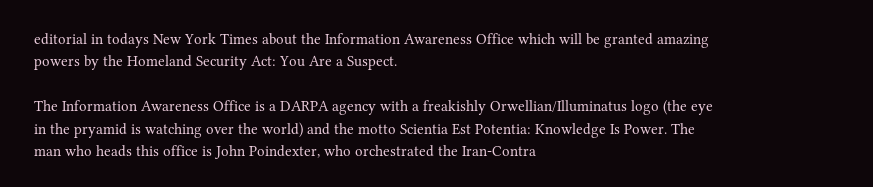editorial in todays New York Times about the Information Awareness Office which will be granted amazing powers by the Homeland Security Act: You Are a Suspect.

The Information Awareness Office is a DARPA agency with a freakishly Orwellian/Illuminatus logo (the eye in the pryamid is watching over the world) and the motto Scientia Est Potentia: Knowledge Is Power. The man who heads this office is John Poindexter, who orchestrated the Iran-Contra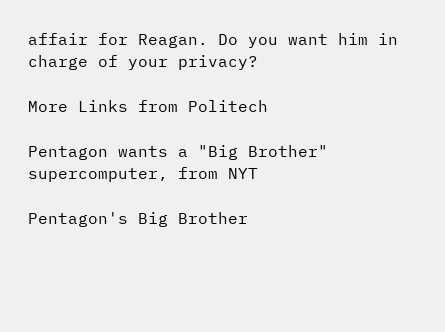affair for Reagan. Do you want him in charge of your privacy?

More Links from Politech

Pentagon wants a "Big Brother" supercomputer, from NYT

Pentagon's Big Brother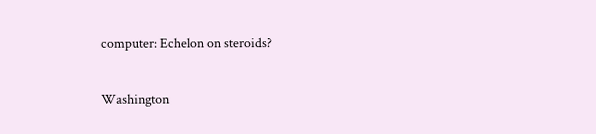computer: Echelon on steroids?

Washington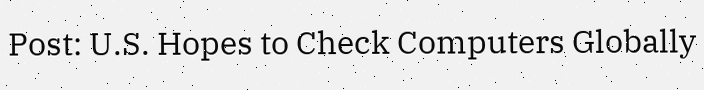Post: U.S. Hopes to Check Computers Globally